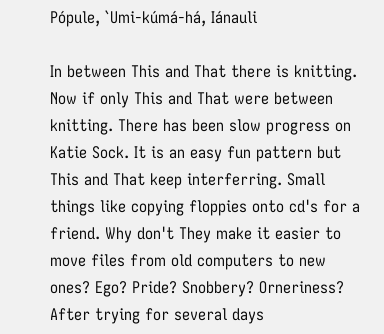Pópule, `Umi-kúmá-há, Iánauli

In between This and That there is knitting. Now if only This and That were between knitting. There has been slow progress on Katie Sock. It is an easy fun pattern but This and That keep interferring. Small things like copying floppies onto cd's for a friend. Why don't They make it easier to move files from old computers to new ones? Ego? Pride? Snobbery? Orneriness? After trying for several days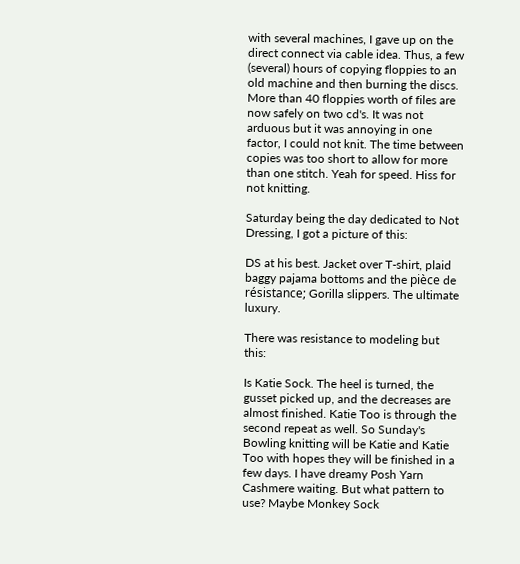with several machines, I gave up on the direct connect via cable idea. Thus, a few (several) hours of copying floppies to an old machine and then burning the discs. More than 40 floppies worth of files are now safely on two cd's. It was not arduous but it was annoying in one factor, I could not knit. The time between copies was too short to allow for more than one stitch. Yeah for speed. Hiss for not knitting.

Saturday being the day dedicated to Not Dressing, I got a picture of this:

DS at his best. Jacket over T-shirt, plaid baggy pajama bottoms and the pièce de résistance; Gorilla slippers. The ultimate luxury.

There was resistance to modeling but this:

Is Katie Sock. The heel is turned, the gusset picked up, and the decreases are almost finished. Katie Too is through the second repeat as well. So Sunday's Bowling knitting will be Katie and Katie Too with hopes they will be finished in a few days. I have dreamy Posh Yarn Cashmere waiting. But what pattern to use? Maybe Monkey Sock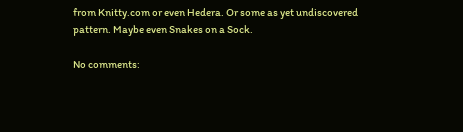from Knitty.com or even Hedera. Or some as yet undiscovered pattern. Maybe even Snakes on a Sock.

No comments: